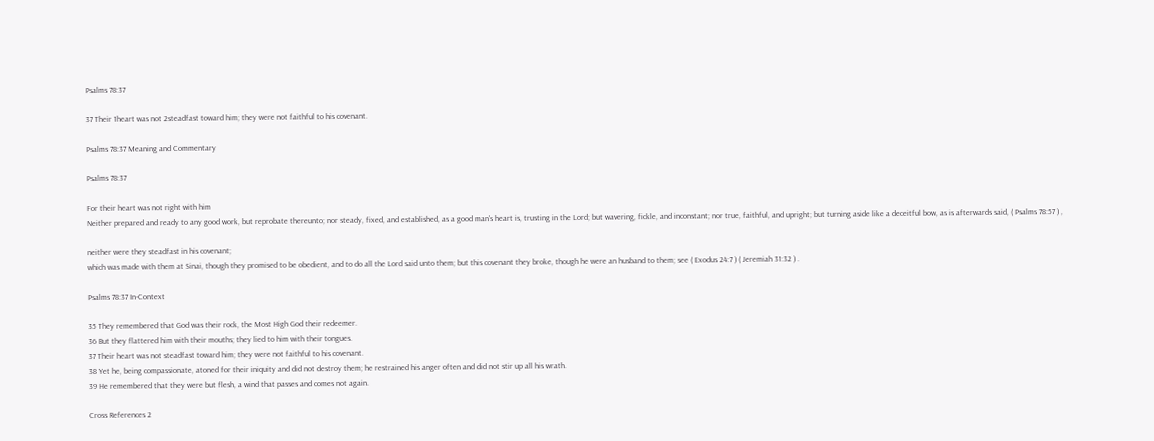Psalms 78:37

37 Their 1heart was not 2steadfast toward him; they were not faithful to his covenant.

Psalms 78:37 Meaning and Commentary

Psalms 78:37

For their heart was not right with him
Neither prepared and ready to any good work, but reprobate thereunto; nor steady, fixed, and established, as a good man's heart is, trusting in the Lord; but wavering, fickle, and inconstant; nor true, faithful, and upright; but turning aside like a deceitful bow, as is afterwards said, ( Psalms 78:57 ) ,

neither were they steadfast in his covenant;
which was made with them at Sinai, though they promised to be obedient, and to do all the Lord said unto them; but this covenant they broke, though he were an husband to them; see ( Exodus 24:7 ) ( Jeremiah 31:32 ) .

Psalms 78:37 In-Context

35 They remembered that God was their rock, the Most High God their redeemer.
36 But they flattered him with their mouths; they lied to him with their tongues.
37 Their heart was not steadfast toward him; they were not faithful to his covenant.
38 Yet he, being compassionate, atoned for their iniquity and did not destroy them; he restrained his anger often and did not stir up all his wrath.
39 He remembered that they were but flesh, a wind that passes and comes not again.

Cross References 2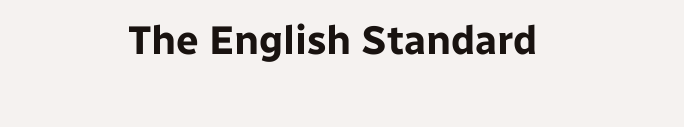The English Standard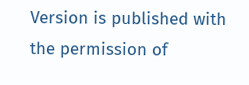Version is published with the permission of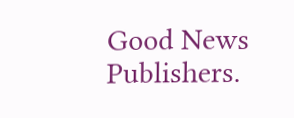Good News Publishers.